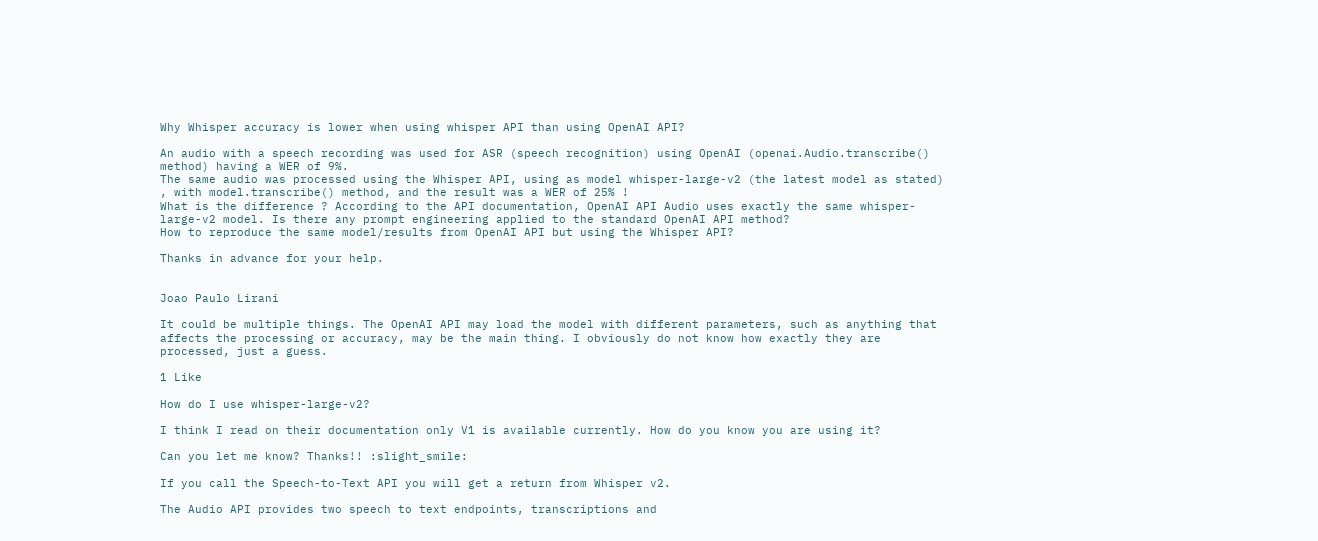Why Whisper accuracy is lower when using whisper API than using OpenAI API?

An audio with a speech recording was used for ASR (speech recognition) using OpenAI (openai.Audio.transcribe() method) having a WER of 9%.
The same audio was processed using the Whisper API, using as model whisper-large-v2 (the latest model as stated) , with model.transcribe() method, and the result was a WER of 25% !
What is the difference ? According to the API documentation, OpenAI API Audio uses exactly the same whisper-large-v2 model. Is there any prompt engineering applied to the standard OpenAI API method?
How to reproduce the same model/results from OpenAI API but using the Whisper API?

Thanks in advance for your help.


Joao Paulo Lirani

It could be multiple things. The OpenAI API may load the model with different parameters, such as anything that affects the processing or accuracy, may be the main thing. I obviously do not know how exactly they are processed, just a guess.

1 Like

How do I use whisper-large-v2?

I think I read on their documentation only V1 is available currently. How do you know you are using it?

Can you let me know? Thanks!! :slight_smile:

If you call the Speech-to-Text API you will get a return from Whisper v2.

The Audio API provides two speech to text endpoints, transcriptions and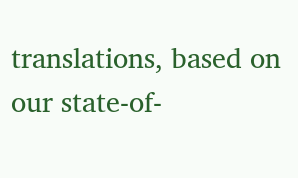translations, based on our state-of-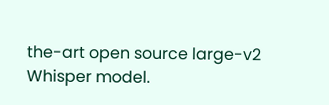the-art open source large-v2 Whisper model.